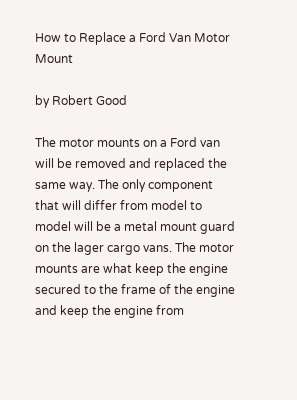How to Replace a Ford Van Motor Mount

by Robert Good

The motor mounts on a Ford van will be removed and replaced the same way. The only component that will differ from model to model will be a metal mount guard on the lager cargo vans. The motor mounts are what keep the engine secured to the frame of the engine and keep the engine from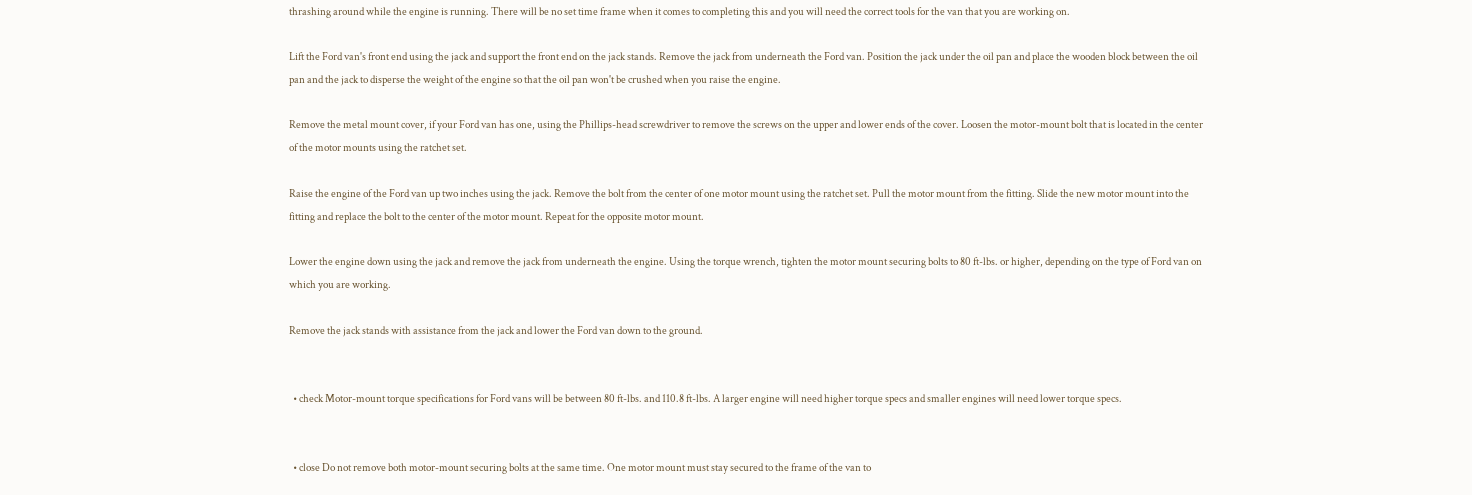thrashing around while the engine is running. There will be no set time frame when it comes to completing this and you will need the correct tools for the van that you are working on.

Lift the Ford van's front end using the jack and support the front end on the jack stands. Remove the jack from underneath the Ford van. Position the jack under the oil pan and place the wooden block between the oil pan and the jack to disperse the weight of the engine so that the oil pan won't be crushed when you raise the engine.

Remove the metal mount cover, if your Ford van has one, using the Phillips-head screwdriver to remove the screws on the upper and lower ends of the cover. Loosen the motor-mount bolt that is located in the center of the motor mounts using the ratchet set.

Raise the engine of the Ford van up two inches using the jack. Remove the bolt from the center of one motor mount using the ratchet set. Pull the motor mount from the fitting. Slide the new motor mount into the fitting and replace the bolt to the center of the motor mount. Repeat for the opposite motor mount.

Lower the engine down using the jack and remove the jack from underneath the engine. Using the torque wrench, tighten the motor mount securing bolts to 80 ft-lbs. or higher, depending on the type of Ford van on which you are working.

Remove the jack stands with assistance from the jack and lower the Ford van down to the ground.


  • check Motor-mount torque specifications for Ford vans will be between 80 ft-lbs. and 110.8 ft-lbs. A larger engine will need higher torque specs and smaller engines will need lower torque specs.


  • close Do not remove both motor-mount securing bolts at the same time. One motor mount must stay secured to the frame of the van to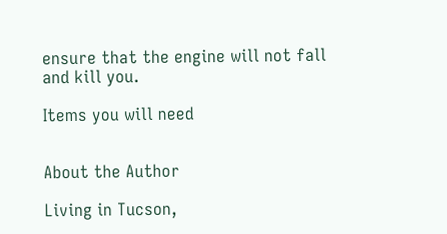ensure that the engine will not fall and kill you.

Items you will need


About the Author

Living in Tucson,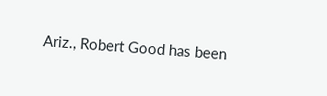Ariz., Robert Good has been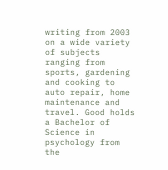writing from 2003 on a wide variety of subjects ranging from sports, gardening and cooking to auto repair, home maintenance and travel. Good holds a Bachelor of Science in psychology from the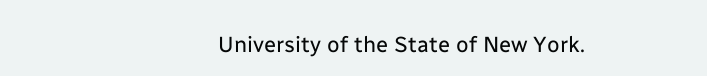University of the State of New York.